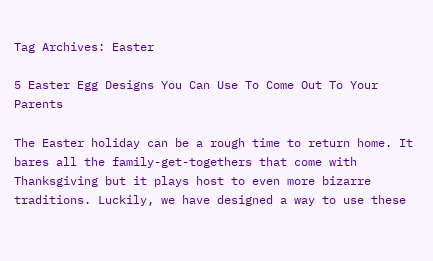Tag Archives: Easter

5 Easter Egg Designs You Can Use To Come Out To Your Parents

The Easter holiday can be a rough time to return home. It bares all the family-get-togethers that come with Thanksgiving but it plays host to even more bizarre traditions. Luckily, we have designed a way to use these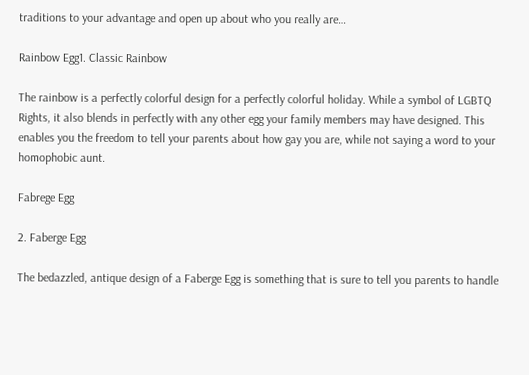traditions to your advantage and open up about who you really are…

Rainbow Egg1. Classic Rainbow

The rainbow is a perfectly colorful design for a perfectly colorful holiday. While a symbol of LGBTQ Rights, it also blends in perfectly with any other egg your family members may have designed. This enables you the freedom to tell your parents about how gay you are, while not saying a word to your homophobic aunt.

Fabrege Egg

2. Faberge Egg

The bedazzled, antique design of a Faberge Egg is something that is sure to tell you parents to handle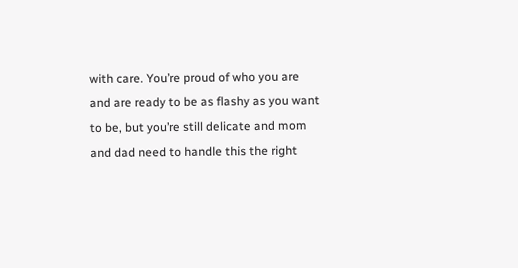with care. You’re proud of who you are and are ready to be as flashy as you want to be, but you’re still delicate and mom and dad need to handle this the right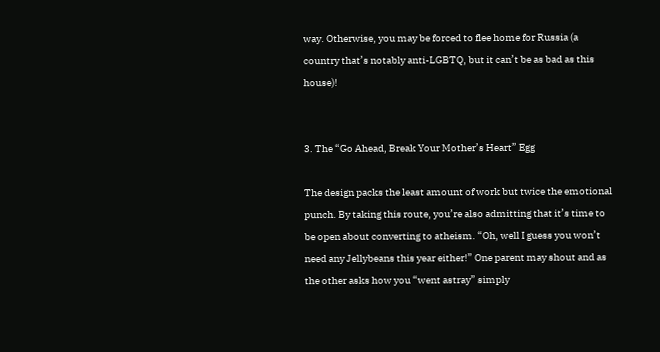way. Otherwise, you may be forced to flee home for Russia (a country that’s notably anti-LGBTQ, but it can’t be as bad as this house)!


3. The “Go Ahead, Break Your Mother’s Heart” Egg

The design packs the least amount of work but twice the emotional punch. By taking this route, you’re also admitting that it’s time to be open about converting to atheism. “Oh, well I guess you won’t need any Jellybeans this year either!” One parent may shout and as the other asks how you “went astray” simply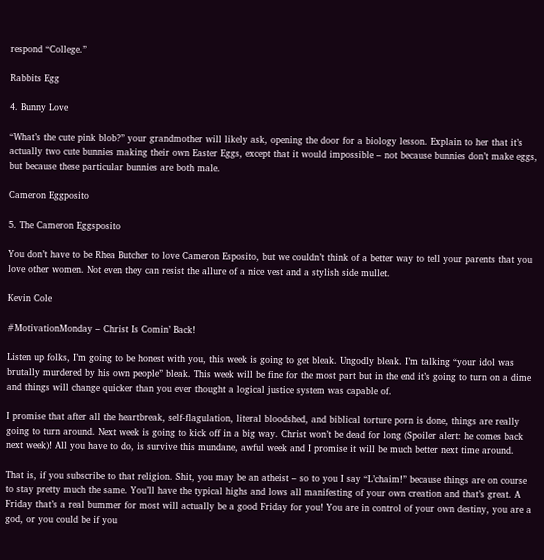respond “College.”

Rabbits Egg

4. Bunny Love

“What’s the cute pink blob?” your grandmother will likely ask, opening the door for a biology lesson. Explain to her that it’s actually two cute bunnies making their own Easter Eggs, except that it would impossible – not because bunnies don’t make eggs, but because these particular bunnies are both male.

Cameron Eggposito

5. The Cameron Eggsposito

You don’t have to be Rhea Butcher to love Cameron Esposito, but we couldn’t think of a better way to tell your parents that you love other women. Not even they can resist the allure of a nice vest and a stylish side mullet.

Kevin Cole

#MotivationMonday – Christ Is Comin’ Back!

Listen up folks, I’m going to be honest with you, this week is going to get bleak. Ungodly bleak. I’m talking “your idol was brutally murdered by his own people” bleak. This week will be fine for the most part but in the end it’s going to turn on a dime and things will change quicker than you ever thought a logical justice system was capable of.

I promise that after all the heartbreak, self-flagulation, literal bloodshed, and biblical torture porn is done, things are really going to turn around. Next week is going to kick off in a big way. Christ won’t be dead for long (Spoiler alert: he comes back next week)! All you have to do, is survive this mundane, awful week and I promise it will be much better next time around.

That is, if you subscribe to that religion. Shit, you may be an atheist – so to you I say “L’chaim!” because things are on course to stay pretty much the same. You’ll have the typical highs and lows all manifesting of your own creation and that’s great. A Friday that’s a real bummer for most will actually be a good Friday for you! You are in control of your own destiny, you are a god, or you could be if you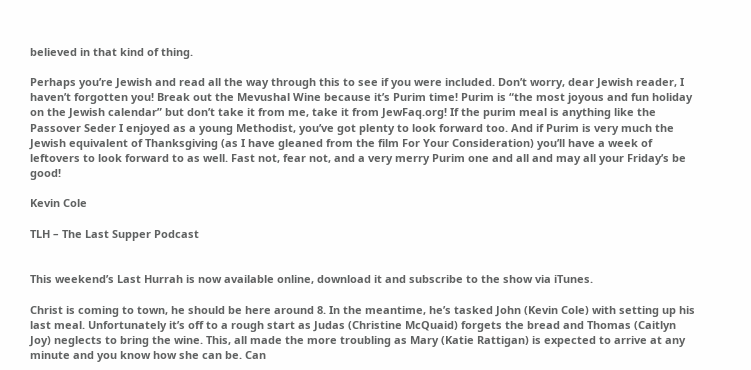believed in that kind of thing.

Perhaps you’re Jewish and read all the way through this to see if you were included. Don’t worry, dear Jewish reader, I haven’t forgotten you! Break out the Mevushal Wine because it’s Purim time! Purim is “the most joyous and fun holiday on the Jewish calendar” but don’t take it from me, take it from JewFaq.org! If the purim meal is anything like the Passover Seder I enjoyed as a young Methodist, you’ve got plenty to look forward too. And if Purim is very much the Jewish equivalent of Thanksgiving (as I have gleaned from the film For Your Consideration) you’ll have a week of leftovers to look forward to as well. Fast not, fear not, and a very merry Purim one and all and may all your Friday’s be good!

Kevin Cole

TLH – The Last Supper Podcast


This weekend’s Last Hurrah is now available online, download it and subscribe to the show via iTunes.

Christ is coming to town, he should be here around 8. In the meantime, he’s tasked John (Kevin Cole) with setting up his last meal. Unfortunately it’s off to a rough start as Judas (Christine McQuaid) forgets the bread and Thomas (Caitlyn Joy) neglects to bring the wine. This, all made the more troubling as Mary (Katie Rattigan) is expected to arrive at any minute and you know how she can be. Can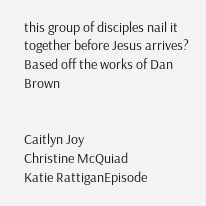this group of disciples nail it together before Jesus arrives?
Based off the works of Dan Brown


Caitlyn Joy
Christine McQuiad
Katie RattiganEpisode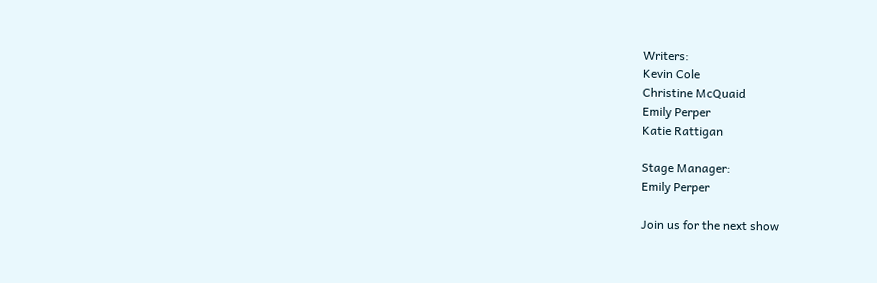Writers:
Kevin Cole
Christine McQuaid
Emily Perper
Katie Rattigan

Stage Manager:
Emily Perper

Join us for the next show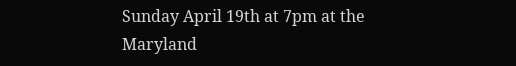Sunday April 19th at 7pm at the Maryland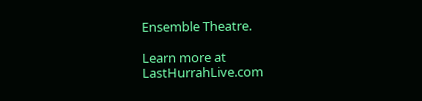Ensemble Theatre.

Learn more at LastHurrahLive.com